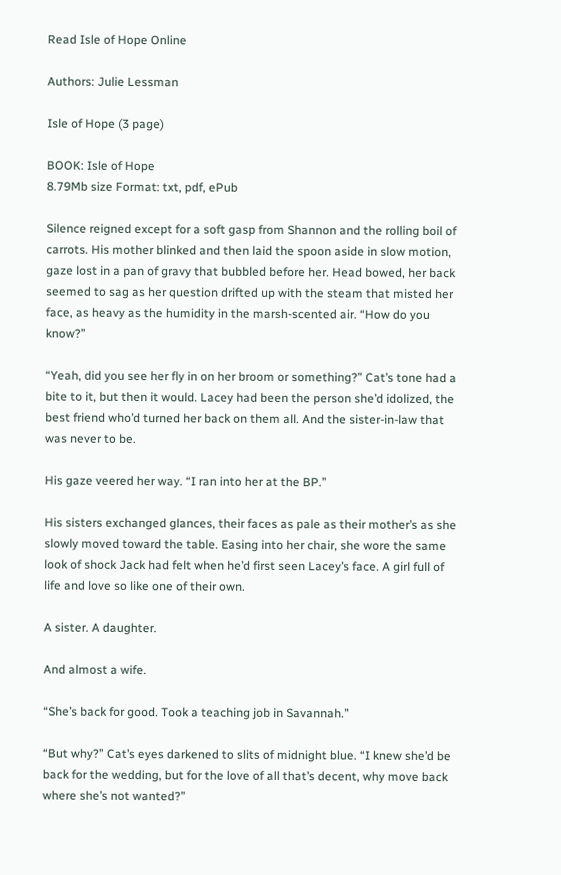Read Isle of Hope Online

Authors: Julie Lessman

Isle of Hope (3 page)

BOOK: Isle of Hope
8.79Mb size Format: txt, pdf, ePub

Silence reigned except for a soft gasp from Shannon and the rolling boil of carrots. His mother blinked and then laid the spoon aside in slow motion, gaze lost in a pan of gravy that bubbled before her. Head bowed, her back seemed to sag as her question drifted up with the steam that misted her face, as heavy as the humidity in the marsh-scented air. “How do you know?”

“Yeah, did you see her fly in on her broom or something?” Cat’s tone had a bite to it, but then it would. Lacey had been the person she’d idolized, the best friend who’d turned her back on them all. And the sister-in-law that was never to be.

His gaze veered her way. “I ran into her at the BP.”

His sisters exchanged glances, their faces as pale as their mother’s as she slowly moved toward the table. Easing into her chair, she wore the same look of shock Jack had felt when he’d first seen Lacey’s face. A girl full of life and love so like one of their own.

A sister. A daughter.

And almost a wife.

“She’s back for good. Took a teaching job in Savannah.”

“But why?” Cat’s eyes darkened to slits of midnight blue. “I knew she’d be back for the wedding, but for the love of all that’s decent, why move back where she’s not wanted?”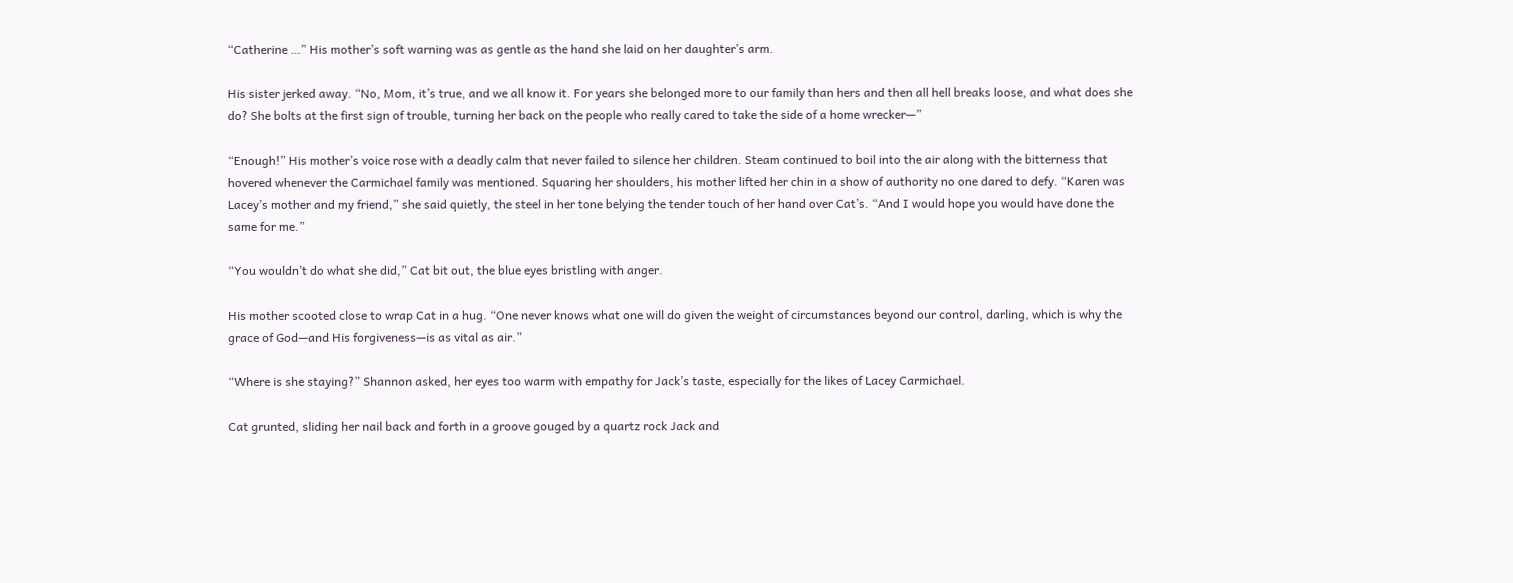“Catherine …” His mother’s soft warning was as gentle as the hand she laid on her daughter’s arm.

His sister jerked away. “No, Mom, it’s true, and we all know it. For years she belonged more to our family than hers and then all hell breaks loose, and what does she do? She bolts at the first sign of trouble, turning her back on the people who really cared to take the side of a home wrecker—”

“Enough!” His mother’s voice rose with a deadly calm that never failed to silence her children. Steam continued to boil into the air along with the bitterness that hovered whenever the Carmichael family was mentioned. Squaring her shoulders, his mother lifted her chin in a show of authority no one dared to defy. “Karen was Lacey’s mother and my friend,” she said quietly, the steel in her tone belying the tender touch of her hand over Cat’s. “And I would hope you would have done the same for me.”

“You wouldn’t do what she did,” Cat bit out, the blue eyes bristling with anger.

His mother scooted close to wrap Cat in a hug. “One never knows what one will do given the weight of circumstances beyond our control, darling, which is why the grace of God—and His forgiveness—is as vital as air.”

“Where is she staying?” Shannon asked, her eyes too warm with empathy for Jack’s taste, especially for the likes of Lacey Carmichael.

Cat grunted, sliding her nail back and forth in a groove gouged by a quartz rock Jack and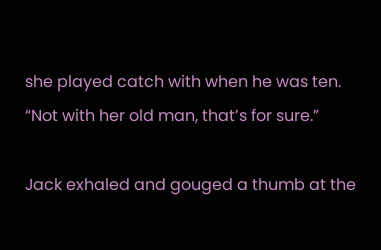she played catch with when he was ten. “Not with her old man, that’s for sure.”

Jack exhaled and gouged a thumb at the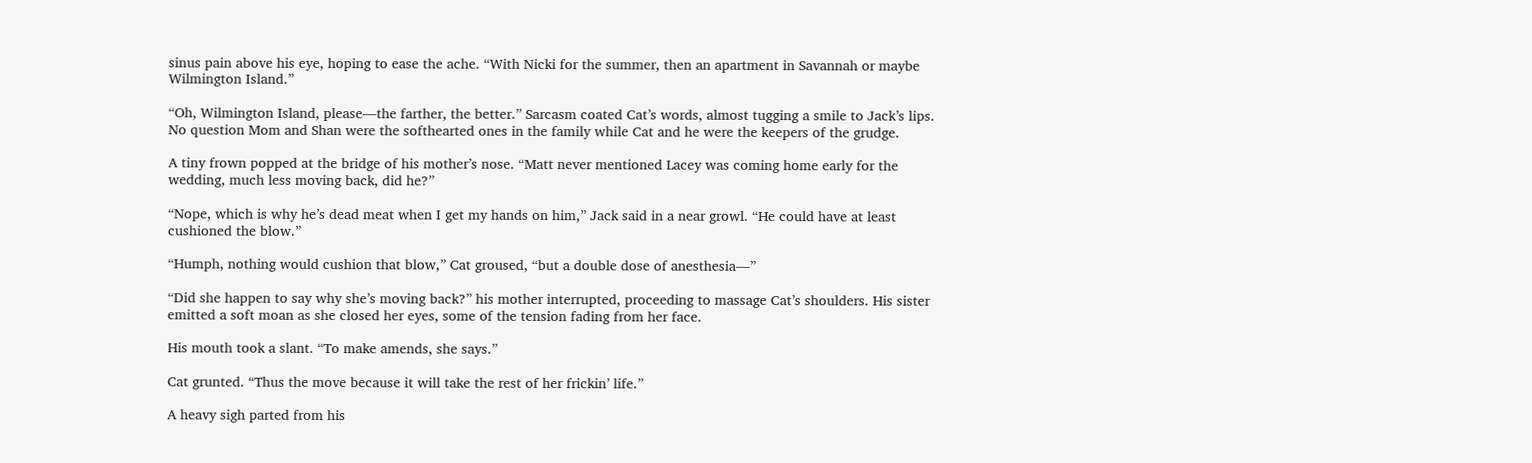sinus pain above his eye, hoping to ease the ache. “With Nicki for the summer, then an apartment in Savannah or maybe Wilmington Island.”

“Oh, Wilmington Island, please—the farther, the better.” Sarcasm coated Cat’s words, almost tugging a smile to Jack’s lips. No question Mom and Shan were the softhearted ones in the family while Cat and he were the keepers of the grudge.

A tiny frown popped at the bridge of his mother’s nose. “Matt never mentioned Lacey was coming home early for the wedding, much less moving back, did he?”

“Nope, which is why he’s dead meat when I get my hands on him,” Jack said in a near growl. “He could have at least cushioned the blow.”

“Humph, nothing would cushion that blow,” Cat groused, “but a double dose of anesthesia—”

“Did she happen to say why she’s moving back?” his mother interrupted, proceeding to massage Cat’s shoulders. His sister emitted a soft moan as she closed her eyes, some of the tension fading from her face.

His mouth took a slant. “To make amends, she says.”

Cat grunted. “Thus the move because it will take the rest of her frickin’ life.”

A heavy sigh parted from his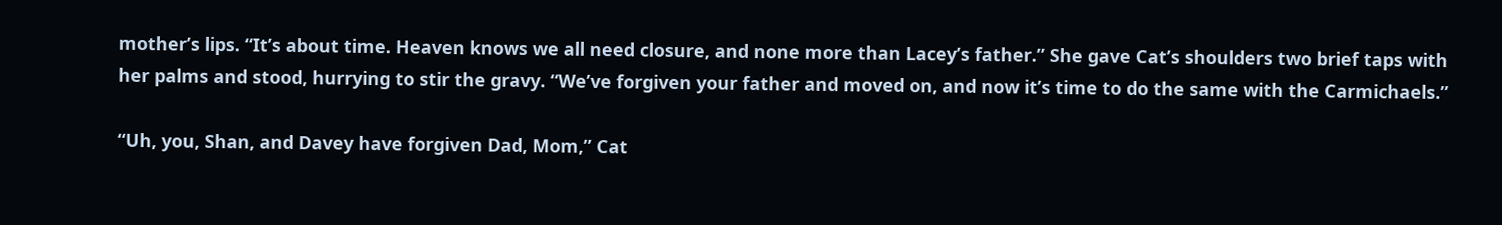mother’s lips. “It’s about time. Heaven knows we all need closure, and none more than Lacey’s father.” She gave Cat’s shoulders two brief taps with her palms and stood, hurrying to stir the gravy. “We’ve forgiven your father and moved on, and now it’s time to do the same with the Carmichaels.”

“Uh, you, Shan, and Davey have forgiven Dad, Mom,” Cat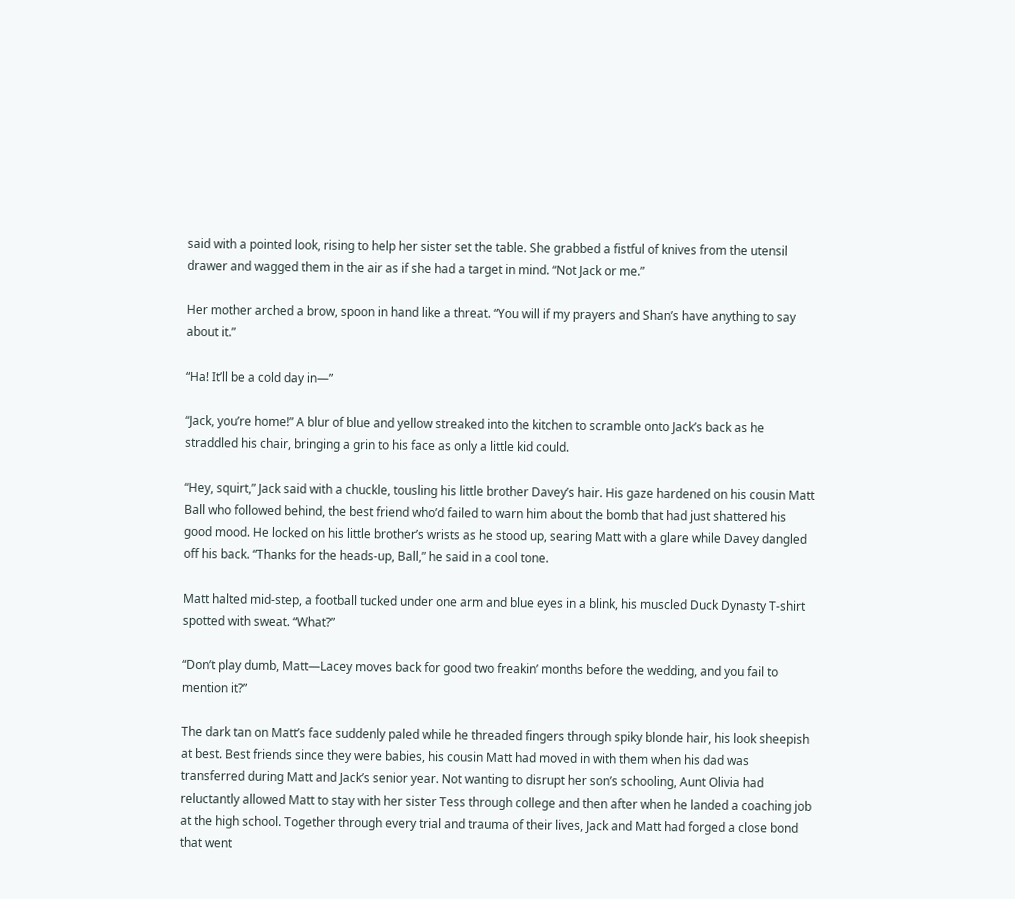said with a pointed look, rising to help her sister set the table. She grabbed a fistful of knives from the utensil drawer and wagged them in the air as if she had a target in mind. “Not Jack or me.”

Her mother arched a brow, spoon in hand like a threat. “You will if my prayers and Shan’s have anything to say about it.”

“Ha! It’ll be a cold day in—”

“Jack, you’re home!” A blur of blue and yellow streaked into the kitchen to scramble onto Jack’s back as he straddled his chair, bringing a grin to his face as only a little kid could.

“Hey, squirt,” Jack said with a chuckle, tousling his little brother Davey’s hair. His gaze hardened on his cousin Matt Ball who followed behind, the best friend who’d failed to warn him about the bomb that had just shattered his good mood. He locked on his little brother’s wrists as he stood up, searing Matt with a glare while Davey dangled off his back. “Thanks for the heads-up, Ball,” he said in a cool tone.

Matt halted mid-step, a football tucked under one arm and blue eyes in a blink, his muscled Duck Dynasty T-shirt spotted with sweat. “What?”

“Don’t play dumb, Matt—Lacey moves back for good two freakin’ months before the wedding, and you fail to mention it?”

The dark tan on Matt’s face suddenly paled while he threaded fingers through spiky blonde hair, his look sheepish at best. Best friends since they were babies, his cousin Matt had moved in with them when his dad was transferred during Matt and Jack’s senior year. Not wanting to disrupt her son’s schooling, Aunt Olivia had reluctantly allowed Matt to stay with her sister Tess through college and then after when he landed a coaching job at the high school. Together through every trial and trauma of their lives, Jack and Matt had forged a close bond that went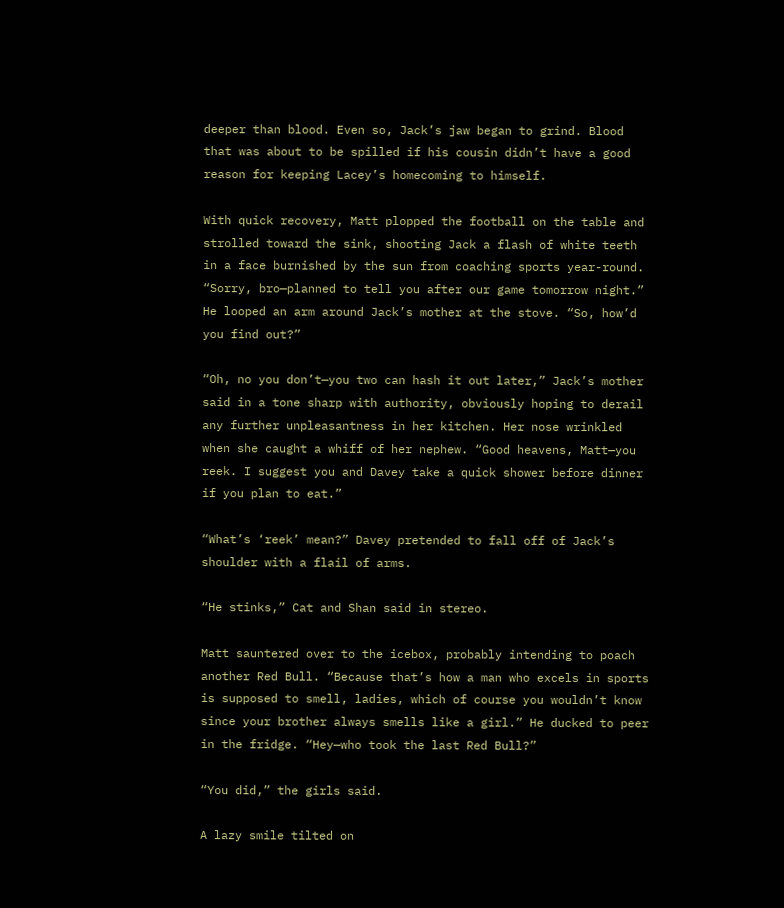deeper than blood. Even so, Jack’s jaw began to grind. Blood that was about to be spilled if his cousin didn’t have a good reason for keeping Lacey’s homecoming to himself.

With quick recovery, Matt plopped the football on the table and strolled toward the sink, shooting Jack a flash of white teeth in a face burnished by the sun from coaching sports year-round. “Sorry, bro—planned to tell you after our game tomorrow night.” He looped an arm around Jack’s mother at the stove. “So, how’d you find out?”

“Oh, no you don’t—you two can hash it out later,” Jack’s mother said in a tone sharp with authority, obviously hoping to derail any further unpleasantness in her kitchen. Her nose wrinkled when she caught a whiff of her nephew. “Good heavens, Matt—you reek. I suggest you and Davey take a quick shower before dinner if you plan to eat.”

“What’s ‘reek’ mean?” Davey pretended to fall off of Jack’s shoulder with a flail of arms.

“He stinks,” Cat and Shan said in stereo.

Matt sauntered over to the icebox, probably intending to poach another Red Bull. “Because that’s how a man who excels in sports is supposed to smell, ladies, which of course you wouldn’t know since your brother always smells like a girl.” He ducked to peer in the fridge. “Hey—who took the last Red Bull?”

“You did,” the girls said.

A lazy smile tilted on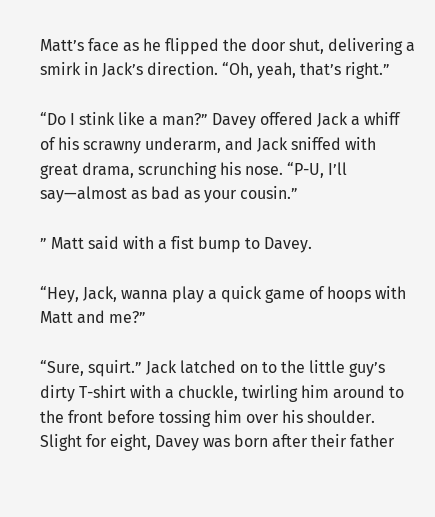Matt’s face as he flipped the door shut, delivering a smirk in Jack’s direction. “Oh, yeah, that’s right.”

“Do I stink like a man?” Davey offered Jack a whiff of his scrawny underarm, and Jack sniffed with great drama, scrunching his nose. “P-U, I’ll say—almost as bad as your cousin.”

” Matt said with a fist bump to Davey.

“Hey, Jack, wanna play a quick game of hoops with Matt and me?”

“Sure, squirt.” Jack latched on to the little guy’s dirty T-shirt with a chuckle, twirling him around to the front before tossing him over his shoulder. Slight for eight, Davey was born after their father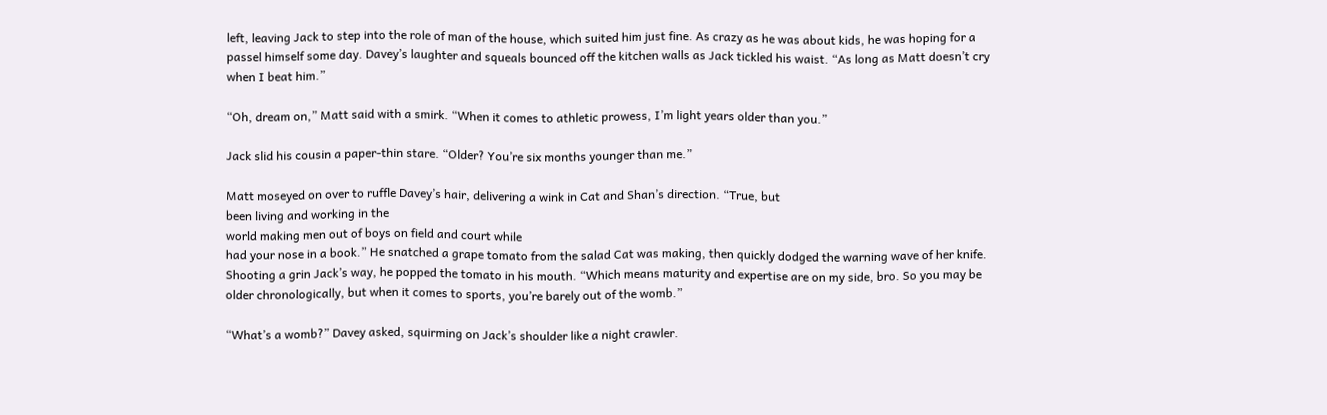left, leaving Jack to step into the role of man of the house, which suited him just fine. As crazy as he was about kids, he was hoping for a passel himself some day. Davey’s laughter and squeals bounced off the kitchen walls as Jack tickled his waist. “As long as Matt doesn’t cry when I beat him.”

“Oh, dream on,” Matt said with a smirk. “When it comes to athletic prowess, I’m light years older than you.”

Jack slid his cousin a paper-thin stare. “Older? You’re six months younger than me.”

Matt moseyed on over to ruffle Davey’s hair, delivering a wink in Cat and Shan’s direction. “True, but
been living and working in the
world making men out of boys on field and court while
had your nose in a book.” He snatched a grape tomato from the salad Cat was making, then quickly dodged the warning wave of her knife. Shooting a grin Jack’s way, he popped the tomato in his mouth. “Which means maturity and expertise are on my side, bro. So you may be older chronologically, but when it comes to sports, you’re barely out of the womb.”

“What’s a womb?” Davey asked, squirming on Jack’s shoulder like a night crawler.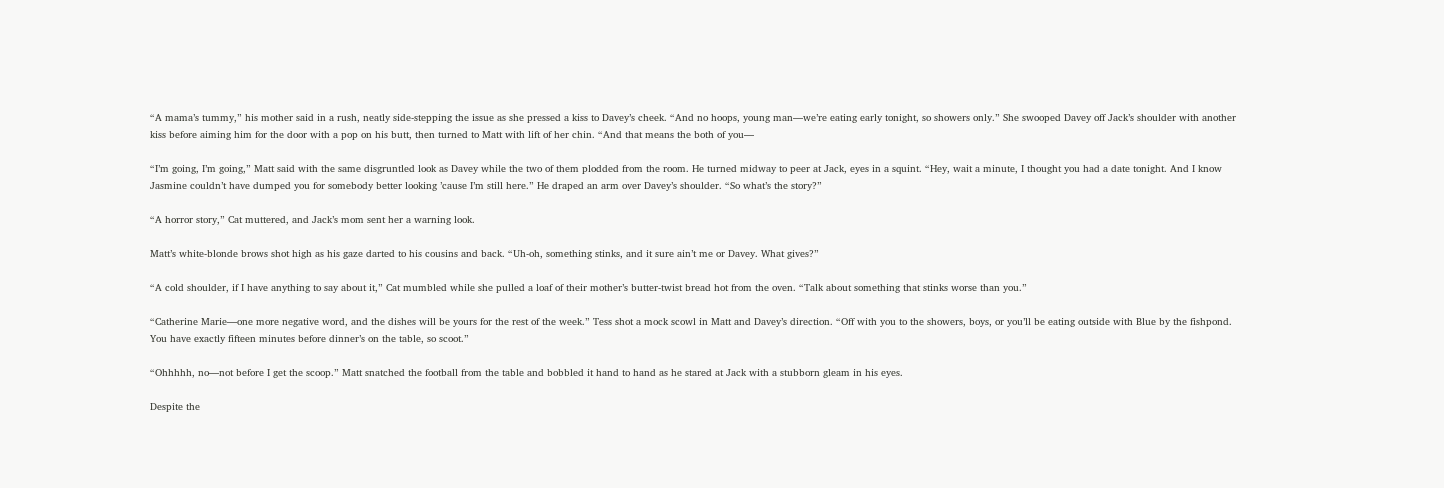“A mama’s tummy,” his mother said in a rush, neatly side-stepping the issue as she pressed a kiss to Davey’s cheek. “And no hoops, young man—we’re eating early tonight, so showers only.” She swooped Davey off Jack’s shoulder with another kiss before aiming him for the door with a pop on his butt, then turned to Matt with lift of her chin. “And that means the both of you—

“I’m going, I’m going,” Matt said with the same disgruntled look as Davey while the two of them plodded from the room. He turned midway to peer at Jack, eyes in a squint. “Hey, wait a minute, I thought you had a date tonight. And I know Jasmine couldn’t have dumped you for somebody better looking ’cause I’m still here.” He draped an arm over Davey’s shoulder. “So what’s the story?”

“A horror story,” Cat muttered, and Jack’s mom sent her a warning look.

Matt’s white-blonde brows shot high as his gaze darted to his cousins and back. “Uh-oh, something stinks, and it sure ain’t me or Davey. What gives?”

“A cold shoulder, if I have anything to say about it,” Cat mumbled while she pulled a loaf of their mother’s butter-twist bread hot from the oven. “Talk about something that stinks worse than you.”

“Catherine Marie—one more negative word, and the dishes will be yours for the rest of the week.” Tess shot a mock scowl in Matt and Davey’s direction. “Off with you to the showers, boys, or you’ll be eating outside with Blue by the fishpond. You have exactly fifteen minutes before dinner’s on the table, so scoot.”

“Ohhhhh, no—not before I get the scoop.” Matt snatched the football from the table and bobbled it hand to hand as he stared at Jack with a stubborn gleam in his eyes.

Despite the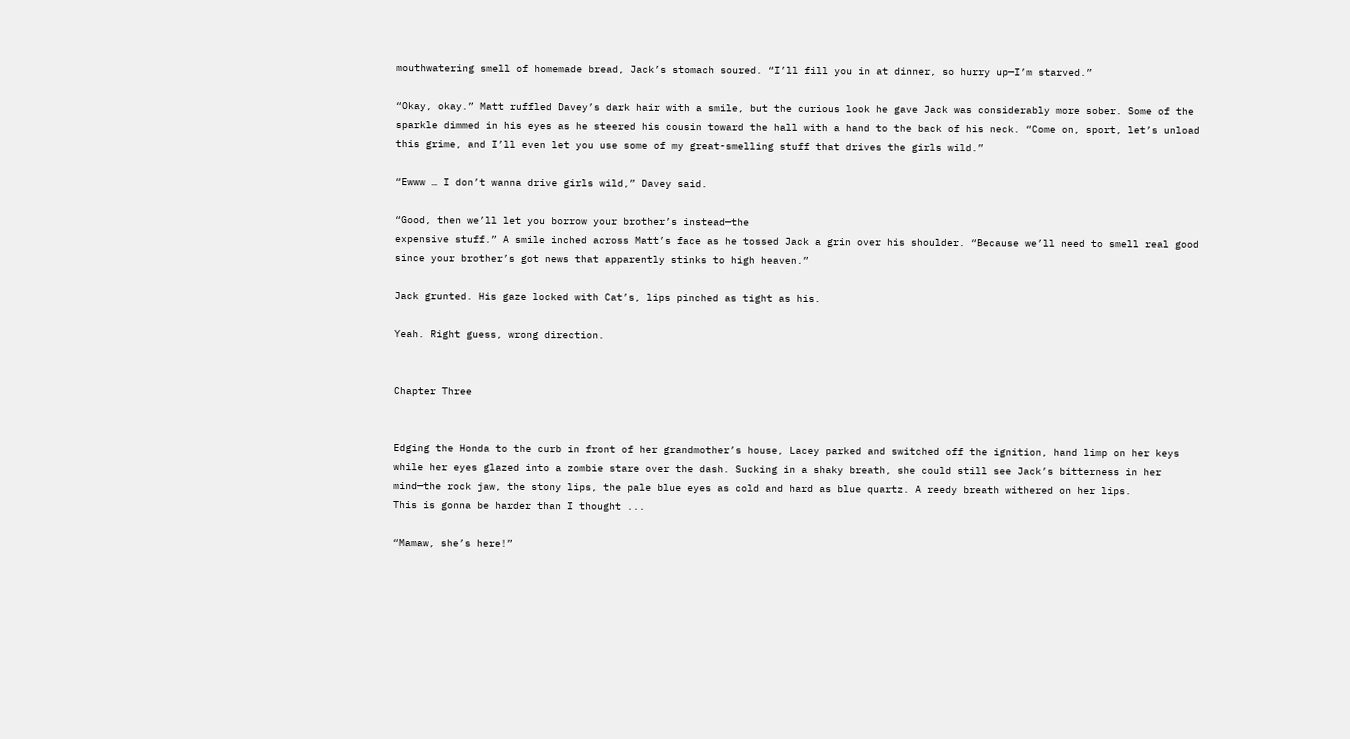mouthwatering smell of homemade bread, Jack’s stomach soured. “I’ll fill you in at dinner, so hurry up—I’m starved.”

“Okay, okay.” Matt ruffled Davey’s dark hair with a smile, but the curious look he gave Jack was considerably more sober. Some of the sparkle dimmed in his eyes as he steered his cousin toward the hall with a hand to the back of his neck. “Come on, sport, let’s unload this grime, and I’ll even let you use some of my great-smelling stuff that drives the girls wild.”

“Ewww … I don’t wanna drive girls wild,” Davey said.

“Good, then we’ll let you borrow your brother’s instead—the
expensive stuff.” A smile inched across Matt’s face as he tossed Jack a grin over his shoulder. “Because we’ll need to smell real good since your brother’s got news that apparently stinks to high heaven.”

Jack grunted. His gaze locked with Cat’s, lips pinched as tight as his.

Yeah. Right guess, wrong direction.


Chapter Three


Edging the Honda to the curb in front of her grandmother’s house, Lacey parked and switched off the ignition, hand limp on her keys while her eyes glazed into a zombie stare over the dash. Sucking in a shaky breath, she could still see Jack’s bitterness in her mind—the rock jaw, the stony lips, the pale blue eyes as cold and hard as blue quartz. A reedy breath withered on her lips.
This is gonna be harder than I thought ...

“Mamaw, she’s here!”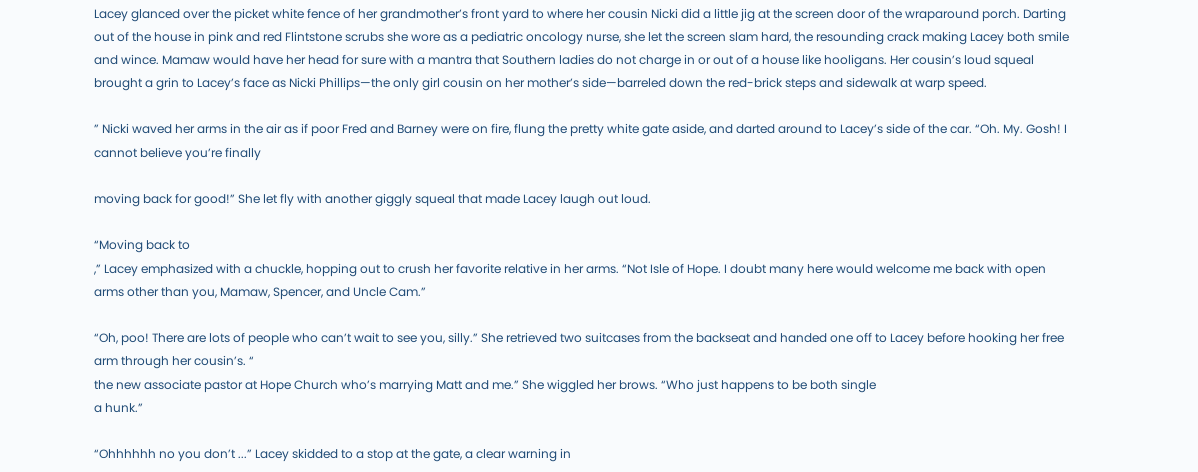Lacey glanced over the picket white fence of her grandmother’s front yard to where her cousin Nicki did a little jig at the screen door of the wraparound porch. Darting out of the house in pink and red Flintstone scrubs she wore as a pediatric oncology nurse, she let the screen slam hard, the resounding crack making Lacey both smile and wince. Mamaw would have her head for sure with a mantra that Southern ladies do not charge in or out of a house like hooligans. Her cousin’s loud squeal brought a grin to Lacey’s face as Nicki Phillips—the only girl cousin on her mother’s side—barreled down the red-brick steps and sidewalk at warp speed.

” Nicki waved her arms in the air as if poor Fred and Barney were on fire, flung the pretty white gate aside, and darted around to Lacey’s side of the car. “Oh. My. Gosh! I cannot believe you’re finally

moving back for good!” She let fly with another giggly squeal that made Lacey laugh out loud.

“Moving back to
,” Lacey emphasized with a chuckle, hopping out to crush her favorite relative in her arms. “Not Isle of Hope. I doubt many here would welcome me back with open arms other than you, Mamaw, Spencer, and Uncle Cam.”

“Oh, poo! There are lots of people who can’t wait to see you, silly.” She retrieved two suitcases from the backseat and handed one off to Lacey before hooking her free arm through her cousin’s. “
the new associate pastor at Hope Church who’s marrying Matt and me.” She wiggled her brows. “Who just happens to be both single
a hunk.”

“Ohhhhhh no you don’t ...” Lacey skidded to a stop at the gate, a clear warning in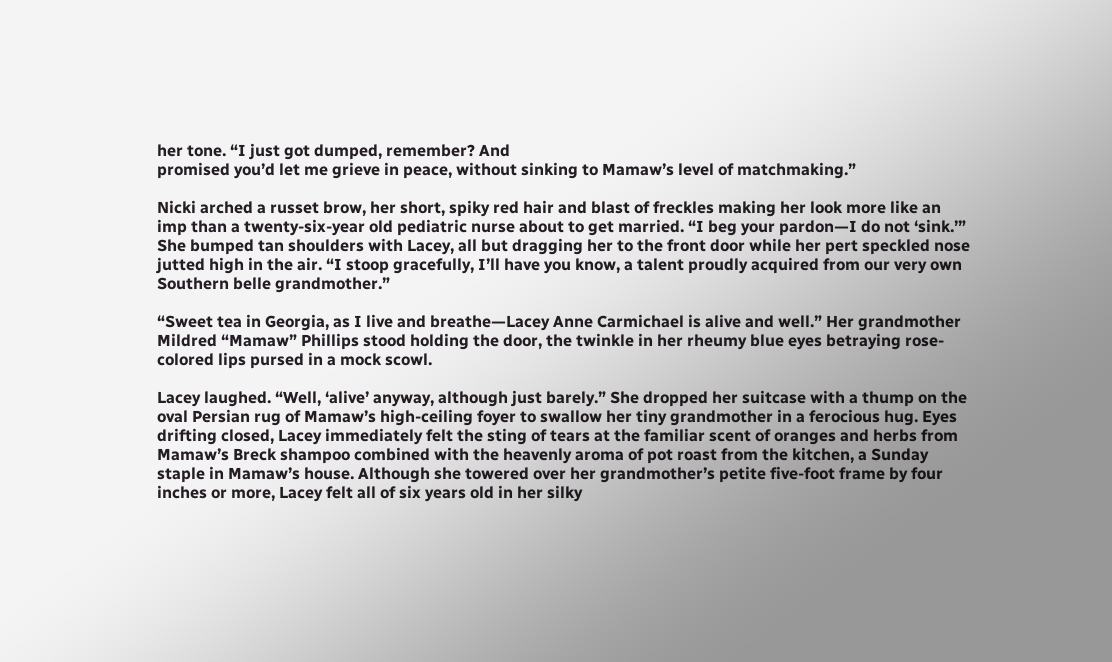her tone. “I just got dumped, remember? And
promised you’d let me grieve in peace, without sinking to Mamaw’s level of matchmaking.”

Nicki arched a russet brow, her short, spiky red hair and blast of freckles making her look more like an imp than a twenty-six-year old pediatric nurse about to get married. “I beg your pardon—I do not ‘sink.’” She bumped tan shoulders with Lacey, all but dragging her to the front door while her pert speckled nose jutted high in the air. “I stoop gracefully, I’ll have you know, a talent proudly acquired from our very own Southern belle grandmother.”

“Sweet tea in Georgia, as I live and breathe—Lacey Anne Carmichael is alive and well.” Her grandmother Mildred “Mamaw” Phillips stood holding the door, the twinkle in her rheumy blue eyes betraying rose-colored lips pursed in a mock scowl.

Lacey laughed. “Well, ‘alive’ anyway, although just barely.” She dropped her suitcase with a thump on the oval Persian rug of Mamaw’s high-ceiling foyer to swallow her tiny grandmother in a ferocious hug. Eyes drifting closed, Lacey immediately felt the sting of tears at the familiar scent of oranges and herbs from Mamaw’s Breck shampoo combined with the heavenly aroma of pot roast from the kitchen, a Sunday staple in Mamaw’s house. Although she towered over her grandmother’s petite five-foot frame by four inches or more, Lacey felt all of six years old in her silky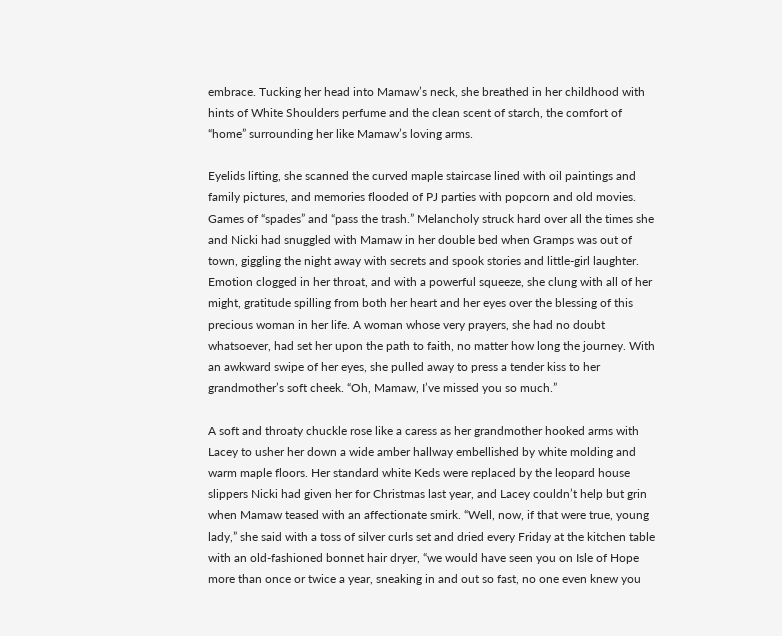embrace. Tucking her head into Mamaw’s neck, she breathed in her childhood with hints of White Shoulders perfume and the clean scent of starch, the comfort of “home” surrounding her like Mamaw’s loving arms.

Eyelids lifting, she scanned the curved maple staircase lined with oil paintings and family pictures, and memories flooded of PJ parties with popcorn and old movies. Games of “spades” and “pass the trash.” Melancholy struck hard over all the times she and Nicki had snuggled with Mamaw in her double bed when Gramps was out of town, giggling the night away with secrets and spook stories and little-girl laughter. Emotion clogged in her throat, and with a powerful squeeze, she clung with all of her might, gratitude spilling from both her heart and her eyes over the blessing of this precious woman in her life. A woman whose very prayers, she had no doubt whatsoever, had set her upon the path to faith, no matter how long the journey. With an awkward swipe of her eyes, she pulled away to press a tender kiss to her grandmother’s soft cheek. “Oh, Mamaw, I’ve missed you so much.”

A soft and throaty chuckle rose like a caress as her grandmother hooked arms with Lacey to usher her down a wide amber hallway embellished by white molding and warm maple floors. Her standard white Keds were replaced by the leopard house slippers Nicki had given her for Christmas last year, and Lacey couldn’t help but grin when Mamaw teased with an affectionate smirk. “Well, now, if that were true, young lady,” she said with a toss of silver curls set and dried every Friday at the kitchen table with an old-fashioned bonnet hair dryer, “we would have seen you on Isle of Hope more than once or twice a year, sneaking in and out so fast, no one even knew you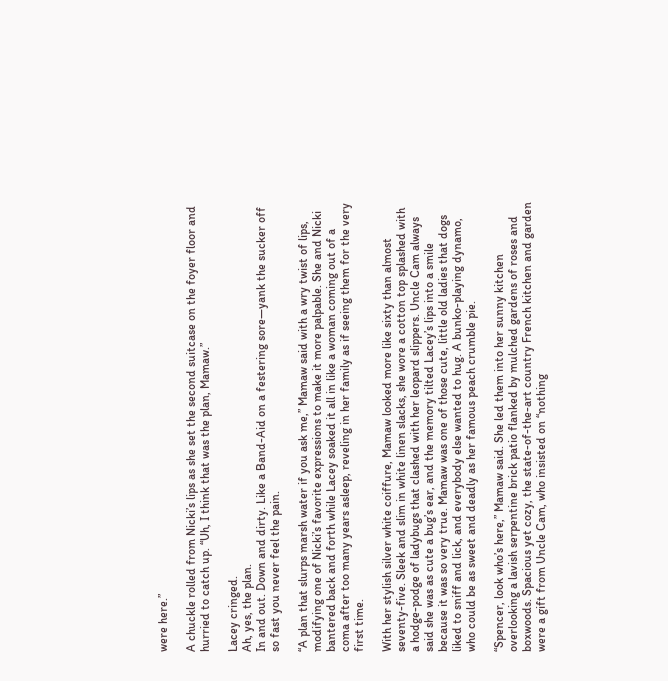were here.”

A chuckle rolled from Nicki’s lips as she set the second suitcase on the foyer floor and hurried to catch up. “Uh, I think that was the plan, Mamaw.”

Lacey cringed.
Ah, yes, the plan.
In and out. Down and dirty. Like a Band-Aid on a festering sore—yank the sucker off so fast you never feel the pain.

“A plan that slurps marsh water if you ask me,” Mamaw said with a wry twist of lips, modifying one of Nicki’s favorite expressions to make it more palpable. She and Nicki bantered back and forth while Lacey soaked it all in like a woman coming out of a coma after too many years asleep, reveling in her family as if seeing them for the very first time.

With her stylish silver white coiffure, Mamaw looked more like sixty than almost seventy-five. Sleek and slim in white linen slacks, she wore a cotton top splashed with a hodge-podge of ladybugs that clashed with her leopard slippers. Uncle Cam always said she was as cute a bug’s ear, and the memory tilted Lacey’s lips into a smile because it was so very true. Mamaw was one of those cute, little old ladies that dogs liked to sniff and lick, and everybody else wanted to hug. A bunko-playing dynamo, who could be as sweet and deadly as her famous peach crumble pie.

“Spencer, look who’s here,” Mamaw said. She led them into her sunny kitchen overlooking a lavish serpentine brick patio flanked by mulched gardens of roses and boxwoods. Spacious yet cozy, the state-of-the-art country French kitchen and garden were a gift from Uncle Cam, who insisted on “nothing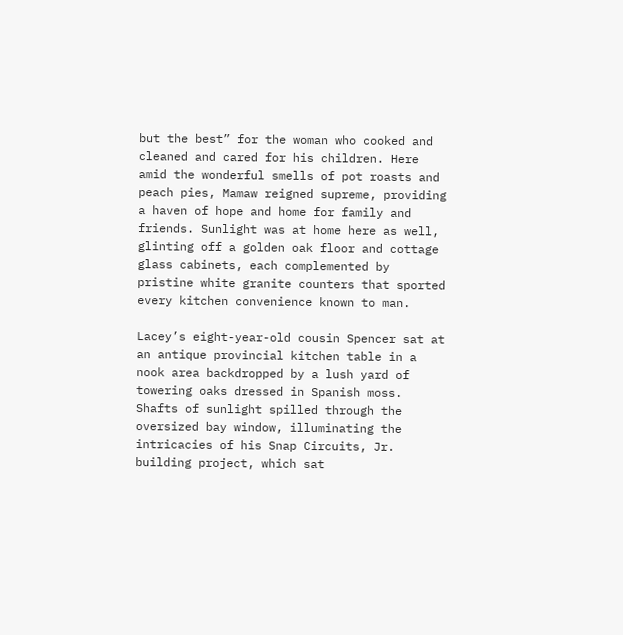but the best” for the woman who cooked and cleaned and cared for his children. Here amid the wonderful smells of pot roasts and peach pies, Mamaw reigned supreme, providing a haven of hope and home for family and friends. Sunlight was at home here as well, glinting off a golden oak floor and cottage glass cabinets, each complemented by pristine white granite counters that sported every kitchen convenience known to man.

Lacey’s eight-year-old cousin Spencer sat at an antique provincial kitchen table in a nook area backdropped by a lush yard of towering oaks dressed in Spanish moss. Shafts of sunlight spilled through the oversized bay window, illuminating the intricacies of his Snap Circuits, Jr. building project, which sat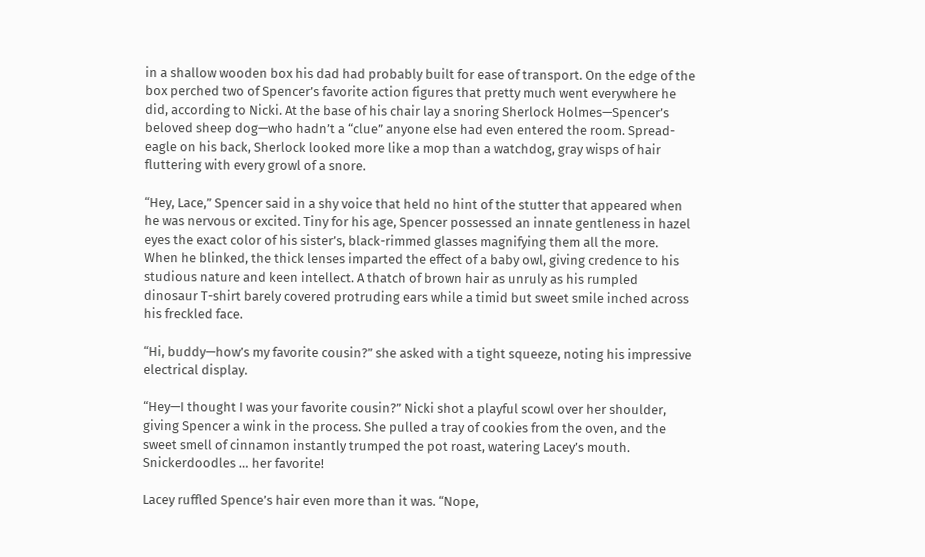in a shallow wooden box his dad had probably built for ease of transport. On the edge of the box perched two of Spencer’s favorite action figures that pretty much went everywhere he did, according to Nicki. At the base of his chair lay a snoring Sherlock Holmes—Spencer’s beloved sheep dog—who hadn’t a “clue” anyone else had even entered the room. Spread-eagle on his back, Sherlock looked more like a mop than a watchdog, gray wisps of hair fluttering with every growl of a snore.

“Hey, Lace,” Spencer said in a shy voice that held no hint of the stutter that appeared when he was nervous or excited. Tiny for his age, Spencer possessed an innate gentleness in hazel eyes the exact color of his sister’s, black-rimmed glasses magnifying them all the more. When he blinked, the thick lenses imparted the effect of a baby owl, giving credence to his studious nature and keen intellect. A thatch of brown hair as unruly as his rumpled dinosaur T-shirt barely covered protruding ears while a timid but sweet smile inched across his freckled face.

“Hi, buddy—how’s my favorite cousin?” she asked with a tight squeeze, noting his impressive electrical display.

“Hey—I thought I was your favorite cousin?” Nicki shot a playful scowl over her shoulder, giving Spencer a wink in the process. She pulled a tray of cookies from the oven, and the sweet smell of cinnamon instantly trumped the pot roast, watering Lacey’s mouth. Snickerdoodles … her favorite!

Lacey ruffled Spence’s hair even more than it was. “Nope,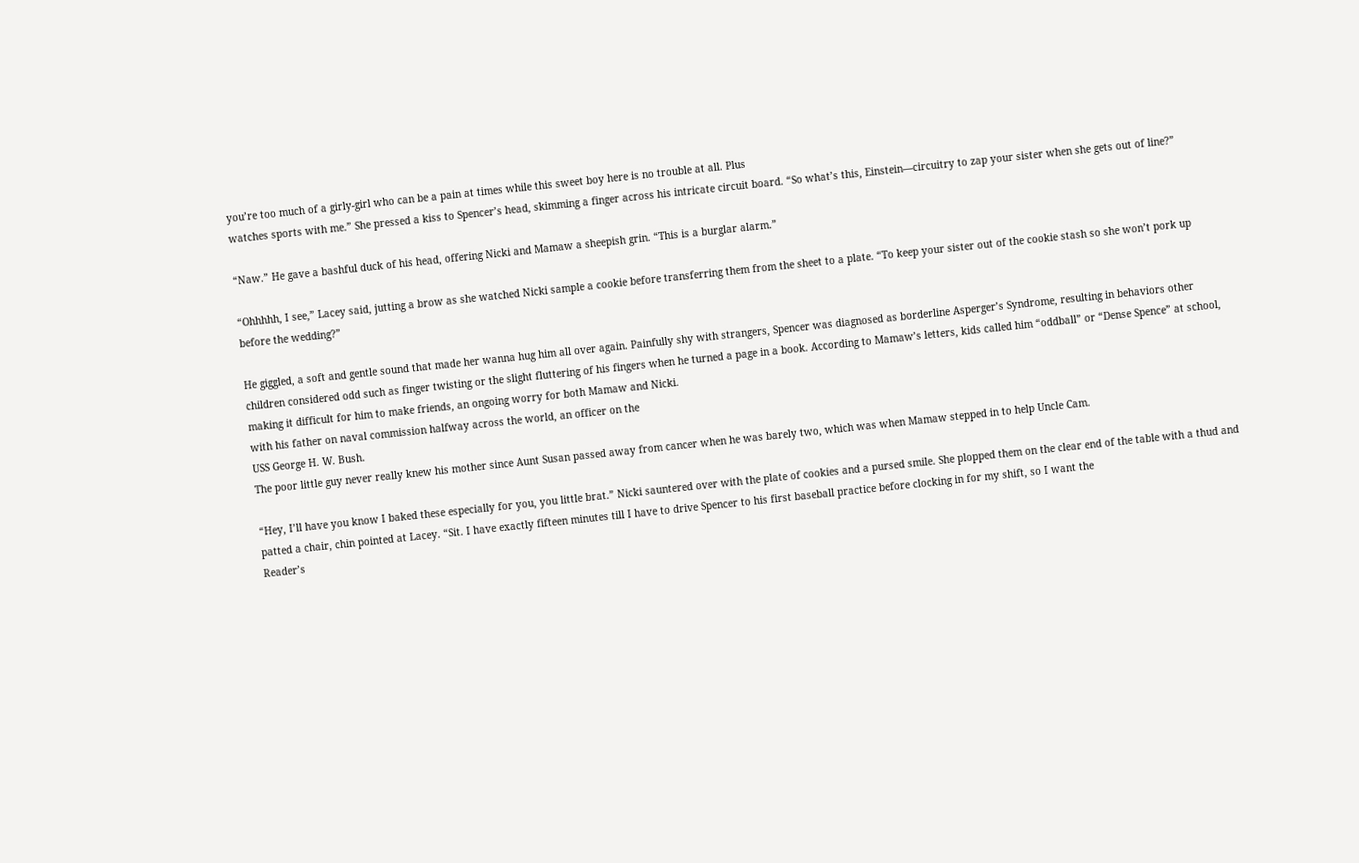you’re too much of a girly-girl who can be a pain at times while this sweet boy here is no trouble at all. Plus
watches sports with me.” She pressed a kiss to Spencer’s head, skimming a finger across his intricate circuit board. “So what’s this, Einstein—circuitry to zap your sister when she gets out of line?”

“Naw.” He gave a bashful duck of his head, offering Nicki and Mamaw a sheepish grin. “This is a burglar alarm.”

“Ohhhhh, I see,” Lacey said, jutting a brow as she watched Nicki sample a cookie before transferring them from the sheet to a plate. “To keep your sister out of the cookie stash so she won’t pork up before the wedding?”

He giggled, a soft and gentle sound that made her wanna hug him all over again. Painfully shy with strangers, Spencer was diagnosed as borderline Asperger’s Syndrome, resulting in behaviors other children considered odd such as finger twisting or the slight fluttering of his fingers when he turned a page in a book. According to Mamaw’s letters, kids called him “oddball” or “Dense Spence” at school, making it difficult for him to make friends, an ongoing worry for both Mamaw and Nicki.
with his father on naval commission halfway across the world, an officer on the
USS George H. W. Bush.
The poor little guy never really knew his mother since Aunt Susan passed away from cancer when he was barely two, which was when Mamaw stepped in to help Uncle Cam.

“Hey, I’ll have you know I baked these especially for you, you little brat.” Nicki sauntered over with the plate of cookies and a pursed smile. She plopped them on the clear end of the table with a thud and patted a chair, chin pointed at Lacey. “Sit. I have exactly fifteen minutes till I have to drive Spencer to his first baseball practice before clocking in for my shift, so I want the
Reader’s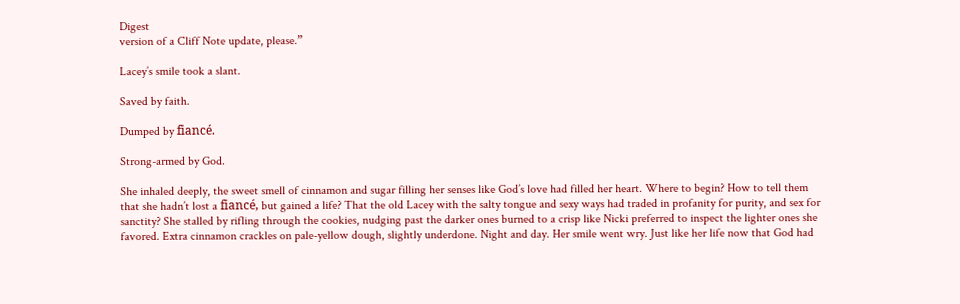Digest
version of a Cliff Note update, please.”

Lacey’s smile took a slant.

Saved by faith.

Dumped by fiancé.

Strong-armed by God.

She inhaled deeply, the sweet smell of cinnamon and sugar filling her senses like God’s love had filled her heart. Where to begin? How to tell them that she hadn’t lost a fiancé, but gained a life? That the old Lacey with the salty tongue and sexy ways had traded in profanity for purity, and sex for sanctity? She stalled by rifling through the cookies, nudging past the darker ones burned to a crisp like Nicki preferred to inspect the lighter ones she favored. Extra cinnamon crackles on pale-yellow dough, slightly underdone. Night and day. Her smile went wry. Just like her life now that God had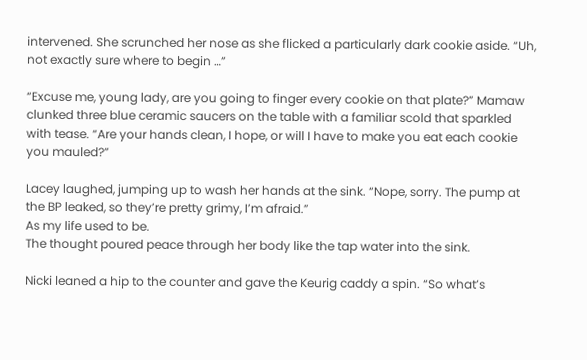intervened. She scrunched her nose as she flicked a particularly dark cookie aside. “Uh, not exactly sure where to begin …”

“Excuse me, young lady, are you going to finger every cookie on that plate?” Mamaw clunked three blue ceramic saucers on the table with a familiar scold that sparkled with tease. “Are your hands clean, I hope, or will I have to make you eat each cookie you mauled?”

Lacey laughed, jumping up to wash her hands at the sink. “Nope, sorry. The pump at the BP leaked, so they’re pretty grimy, I’m afraid.”
As my life used to be.
The thought poured peace through her body like the tap water into the sink.

Nicki leaned a hip to the counter and gave the Keurig caddy a spin. “So what’s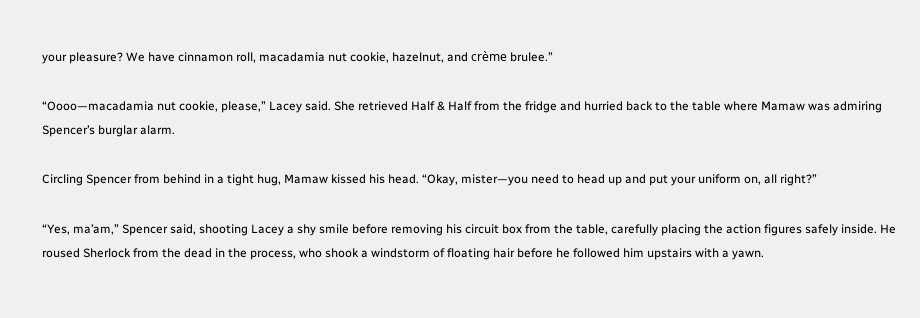your pleasure? We have cinnamon roll, macadamia nut cookie, hazelnut, and crème brulee.”

“Oooo—macadamia nut cookie, please,” Lacey said. She retrieved Half & Half from the fridge and hurried back to the table where Mamaw was admiring Spencer’s burglar alarm.

Circling Spencer from behind in a tight hug, Mamaw kissed his head. “Okay, mister—you need to head up and put your uniform on, all right?”

“Yes, ma’am,” Spencer said, shooting Lacey a shy smile before removing his circuit box from the table, carefully placing the action figures safely inside. He roused Sherlock from the dead in the process, who shook a windstorm of floating hair before he followed him upstairs with a yawn.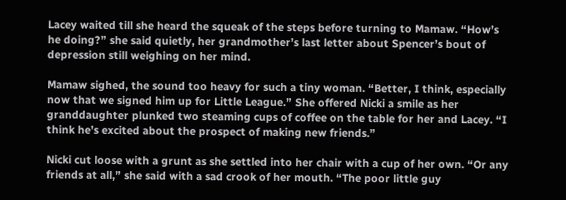Lacey waited till she heard the squeak of the steps before turning to Mamaw. “How’s he doing?” she said quietly, her grandmother’s last letter about Spencer’s bout of depression still weighing on her mind.

Mamaw sighed, the sound too heavy for such a tiny woman. “Better, I think, especially now that we signed him up for Little League.” She offered Nicki a smile as her granddaughter plunked two steaming cups of coffee on the table for her and Lacey. “I think he’s excited about the prospect of making new friends.”

Nicki cut loose with a grunt as she settled into her chair with a cup of her own. “Or any friends at all,” she said with a sad crook of her mouth. “The poor little guy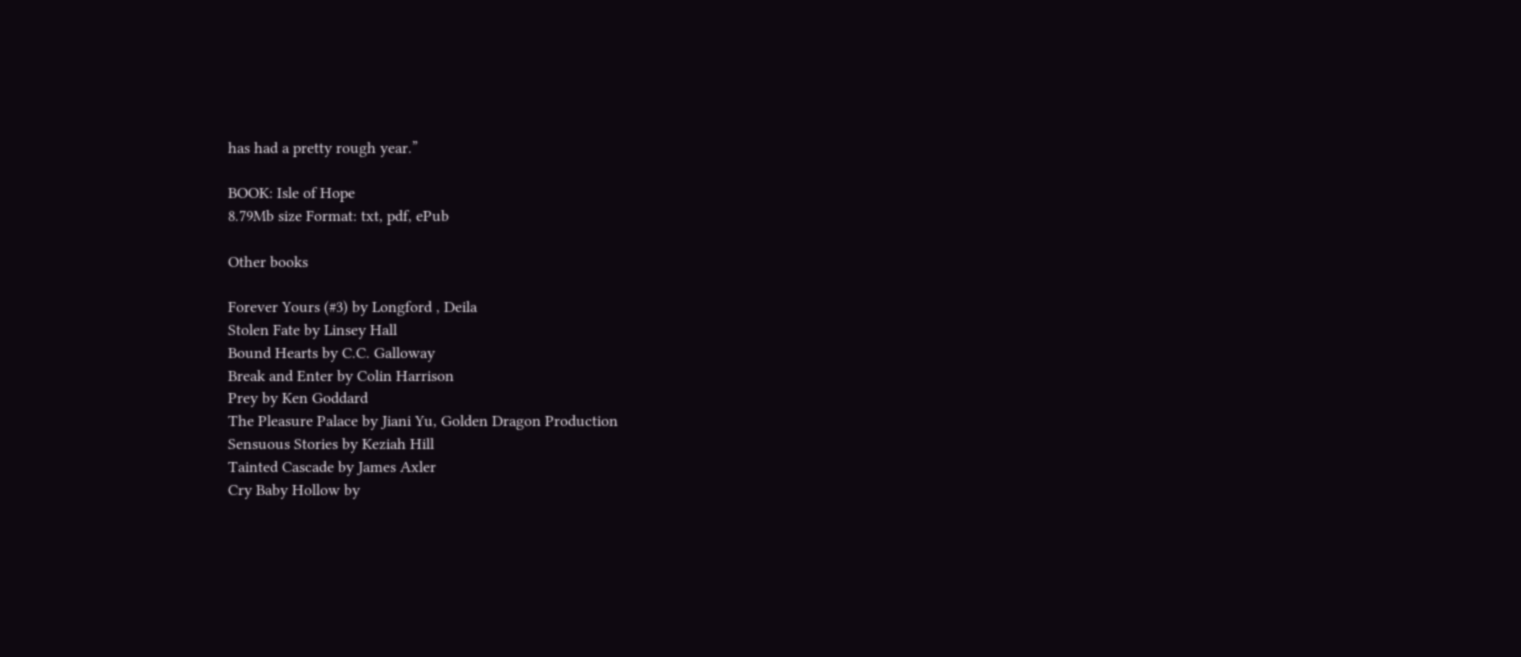has had a pretty rough year.”

BOOK: Isle of Hope
8.79Mb size Format: txt, pdf, ePub

Other books

Forever Yours (#3) by Longford , Deila
Stolen Fate by Linsey Hall
Bound Hearts by C.C. Galloway
Break and Enter by Colin Harrison
Prey by Ken Goddard
The Pleasure Palace by Jiani Yu, Golden Dragon Production
Sensuous Stories by Keziah Hill
Tainted Cascade by James Axler
Cry Baby Hollow by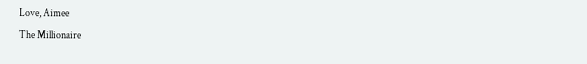Love, Aimee
The Millionaire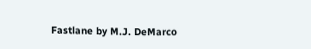Fastlane by M.J. DeMarco